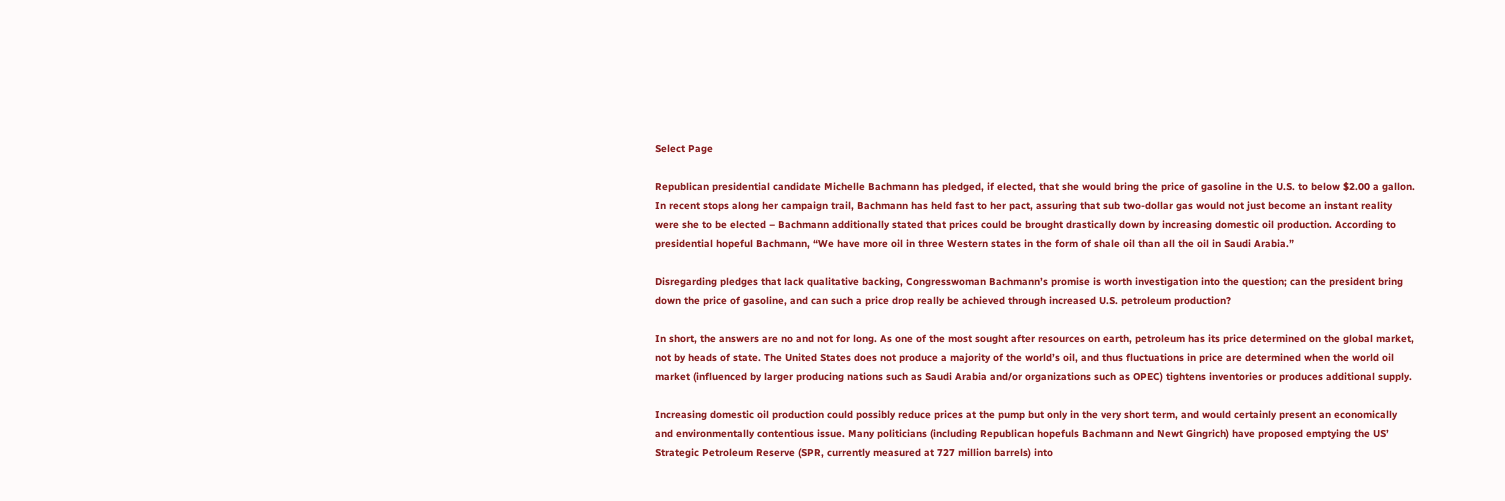Select Page

Republican presidential candidate Michelle Bachmann has pledged, if elected, that she would bring the price of gasoline in the U.S. to below $2.00 a gallon. In recent stops along her campaign trail, Bachmann has held fast to her pact, assuring that sub two-dollar gas would not just become an instant reality were she to be elected – Bachmann additionally stated that prices could be brought drastically down by increasing domestic oil production. According to presidential hopeful Bachmann, “We have more oil in three Western states in the form of shale oil than all the oil in Saudi Arabia.”

Disregarding pledges that lack qualitative backing, Congresswoman Bachmann’s promise is worth investigation into the question; can the president bring down the price of gasoline, and can such a price drop really be achieved through increased U.S. petroleum production?

In short, the answers are no and not for long. As one of the most sought after resources on earth, petroleum has its price determined on the global market, not by heads of state. The United States does not produce a majority of the world’s oil, and thus fluctuations in price are determined when the world oil market (influenced by larger producing nations such as Saudi Arabia and/or organizations such as OPEC) tightens inventories or produces additional supply.

Increasing domestic oil production could possibly reduce prices at the pump but only in the very short term, and would certainly present an economically and environmentally contentious issue. Many politicians (including Republican hopefuls Bachmann and Newt Gingrich) have proposed emptying the US’ Strategic Petroleum Reserve (SPR, currently measured at 727 million barrels) into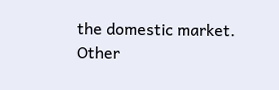the domestic market. Other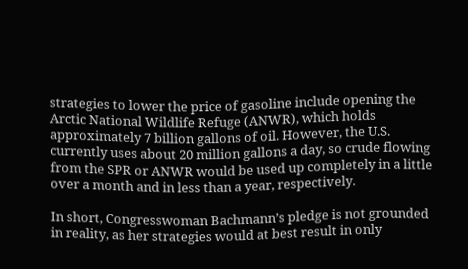strategies to lower the price of gasoline include opening the Arctic National Wildlife Refuge (ANWR), which holds approximately 7 billion gallons of oil. However, the U.S. currently uses about 20 million gallons a day, so crude flowing from the SPR or ANWR would be used up completely in a little over a month and in less than a year, respectively.

In short, Congresswoman Bachmann’s pledge is not grounded in reality, as her strategies would at best result in only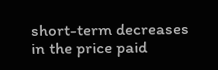short-term decreases in the price paid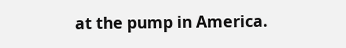at the pump in America.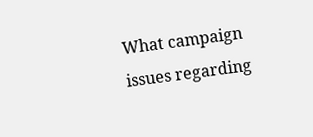What campaign issues regarding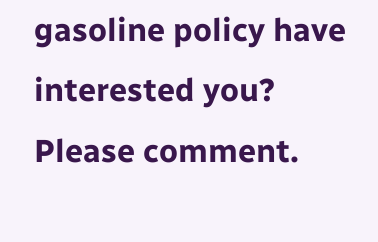gasoline policy have interested you? Please comment.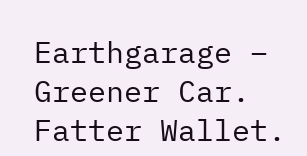Earthgarage – Greener Car. Fatter Wallet.